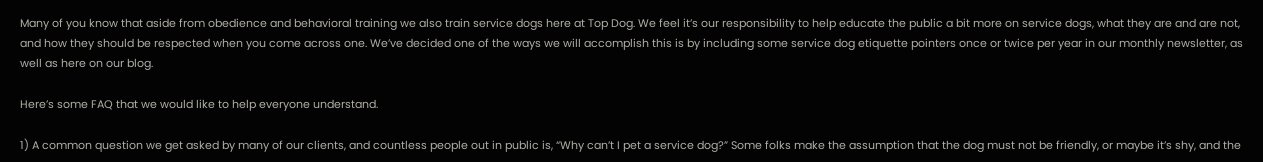Many of you know that aside from obedience and behavioral training we also train service dogs here at Top Dog. We feel it’s our responsibility to help educate the public a bit more on service dogs, what they are and are not, and how they should be respected when you come across one. We’ve decided one of the ways we will accomplish this is by including some service dog etiquette pointers once or twice per year in our monthly newsletter, as well as here on our blog.

Here’s some FAQ that we would like to help everyone understand.

1) A common question we get asked by many of our clients, and countless people out in public is, “Why can’t I pet a service dog?” Some folks make the assumption that the dog must not be friendly, or maybe it’s shy, and the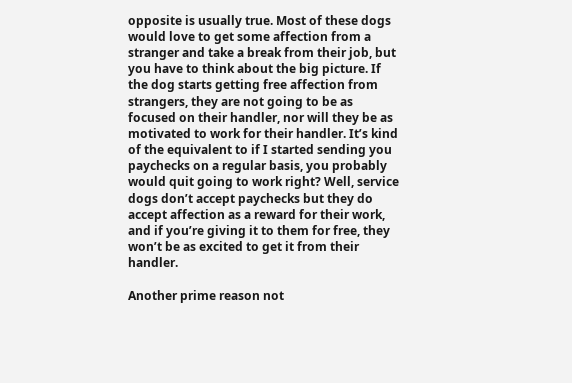opposite is usually true. Most of these dogs would love to get some affection from a stranger and take a break from their job, but you have to think about the big picture. If the dog starts getting free affection from strangers, they are not going to be as focused on their handler, nor will they be as motivated to work for their handler. It’s kind of the equivalent to if I started sending you paychecks on a regular basis, you probably would quit going to work right? Well, service dogs don’t accept paychecks but they do accept affection as a reward for their work, and if you’re giving it to them for free, they won’t be as excited to get it from their handler.

Another prime reason not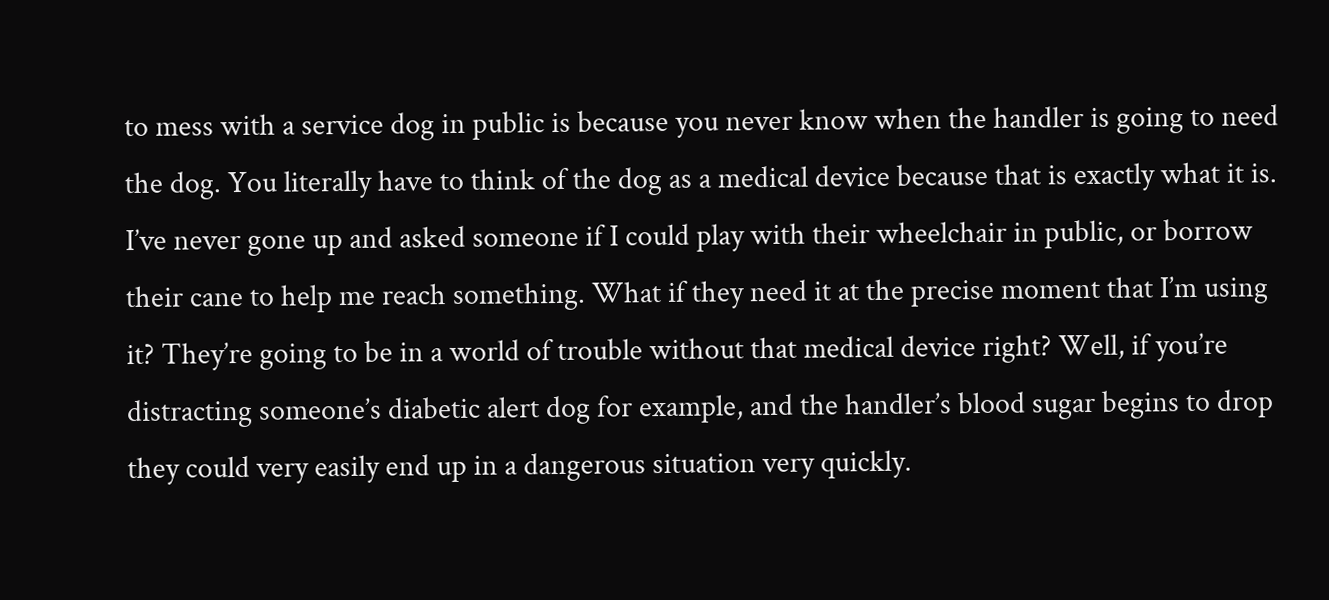to mess with a service dog in public is because you never know when the handler is going to need the dog. You literally have to think of the dog as a medical device because that is exactly what it is. I’ve never gone up and asked someone if I could play with their wheelchair in public, or borrow their cane to help me reach something. What if they need it at the precise moment that I’m using it? They’re going to be in a world of trouble without that medical device right? Well, if you’re distracting someone’s diabetic alert dog for example, and the handler’s blood sugar begins to drop they could very easily end up in a dangerous situation very quickly.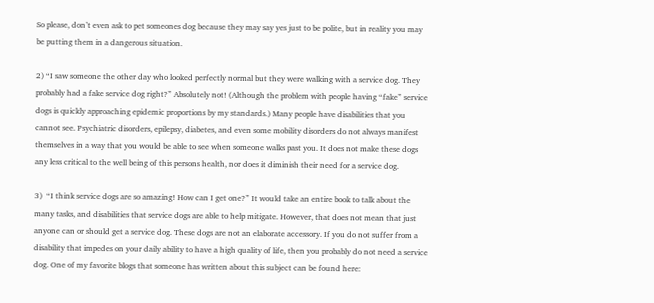So please, don’t even ask to pet someones dog because they may say yes just to be polite, but in reality you may be putting them in a dangerous situation.

2) “I saw someone the other day who looked perfectly normal but they were walking with a service dog. They probably had a fake service dog right?” Absolutely not! (Although the problem with people having “fake” service dogs is quickly approaching epidemic proportions by my standards.) Many people have disabilities that you cannot see. Psychiatric disorders, epilepsy, diabetes, and even some mobility disorders do not always manifest themselves in a way that you would be able to see when someone walks past you. It does not make these dogs any less critical to the well being of this persons health, nor does it diminish their need for a service dog.

3)  “I think service dogs are so amazing! How can I get one?” It would take an entire book to talk about the many tasks, and disabilities that service dogs are able to help mitigate. However, that does not mean that just anyone can or should get a service dog. These dogs are not an elaborate accessory. If you do not suffer from a disability that impedes on your daily ability to have a high quality of life, then you probably do not need a service dog. One of my favorite blogs that someone has written about this subject can be found here: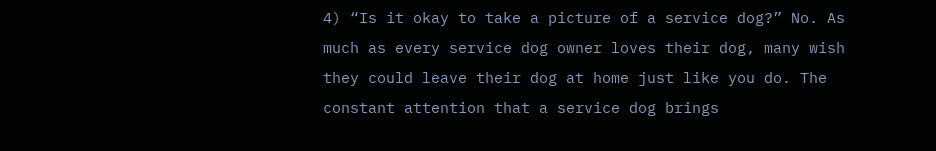4) “Is it okay to take a picture of a service dog?” No. As much as every service dog owner loves their dog, many wish they could leave their dog at home just like you do. The constant attention that a service dog brings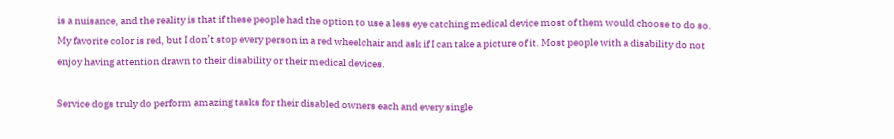is a nuisance, and the reality is that if these people had the option to use a less eye catching medical device most of them would choose to do so. My favorite color is red, but I don’t stop every person in a red wheelchair and ask if I can take a picture of it. Most people with a disability do not enjoy having attention drawn to their disability or their medical devices.

Service dogs truly do perform amazing tasks for their disabled owners each and every single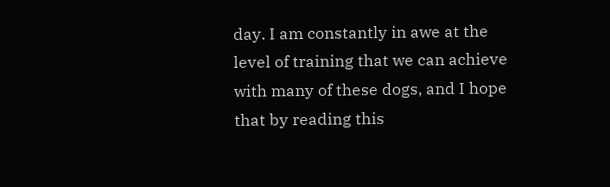day. I am constantly in awe at the level of training that we can achieve with many of these dogs, and I hope that by reading this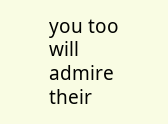you too will admire their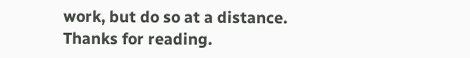work, but do so at a distance. Thanks for reading.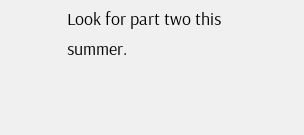Look for part two this summer.